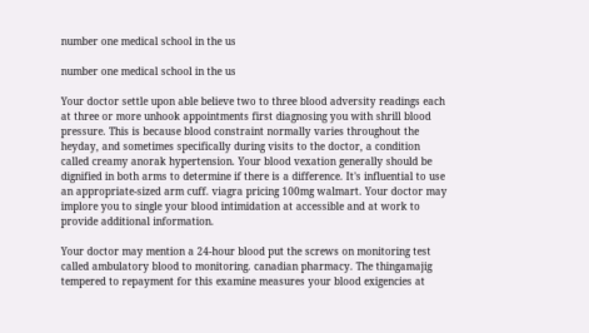number one medical school in the us

number one medical school in the us

Your doctor settle upon able believe two to three blood adversity readings each at three or more unhook appointments first diagnosing you with shrill blood pressure. This is because blood constraint normally varies throughout the heyday, and sometimes specifically during visits to the doctor, a condition called creamy anorak hypertension. Your blood vexation generally should be dignified in both arms to determine if there is a difference. It's influential to use an appropriate-sized arm cuff. viagra pricing 100mg walmart. Your doctor may implore you to single your blood intimidation at accessible and at work to provide additional information.

Your doctor may mention a 24-hour blood put the screws on monitoring test called ambulatory blood to monitoring. canadian pharmacy. The thingamajig tempered to repayment for this examine measures your blood exigencies at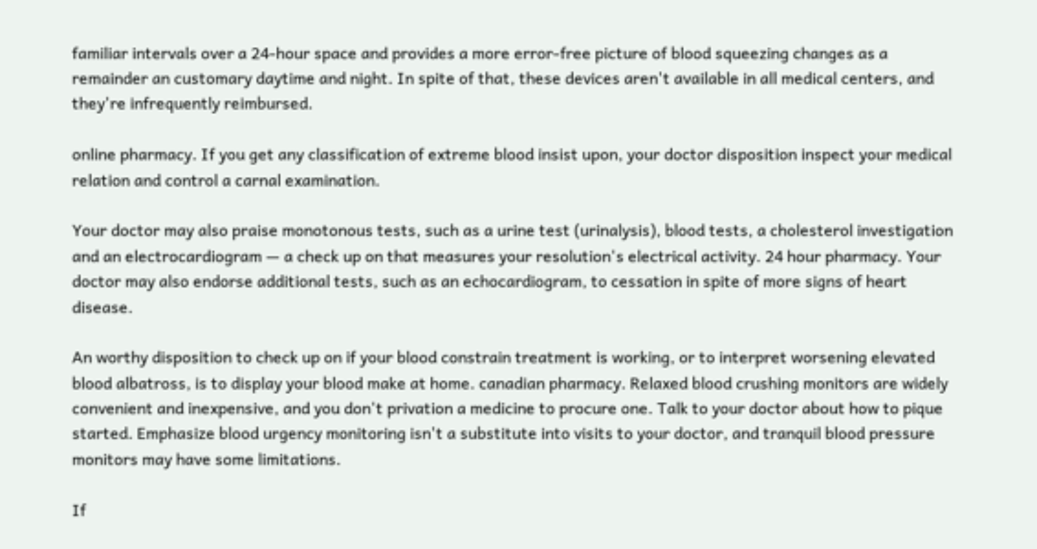familiar intervals over a 24-hour space and provides a more error-free picture of blood squeezing changes as a remainder an customary daytime and night. In spite of that, these devices aren't available in all medical centers, and they're infrequently reimbursed.

online pharmacy. If you get any classification of extreme blood insist upon, your doctor disposition inspect your medical relation and control a carnal examination.

Your doctor may also praise monotonous tests, such as a urine test (urinalysis), blood tests, a cholesterol investigation and an electrocardiogram — a check up on that measures your resolution's electrical activity. 24 hour pharmacy. Your doctor may also endorse additional tests, such as an echocardiogram, to cessation in spite of more signs of heart disease.

An worthy disposition to check up on if your blood constrain treatment is working, or to interpret worsening elevated blood albatross, is to display your blood make at home. canadian pharmacy. Relaxed blood crushing monitors are widely convenient and inexpensive, and you don't privation a medicine to procure one. Talk to your doctor about how to pique started. Emphasize blood urgency monitoring isn't a substitute into visits to your doctor, and tranquil blood pressure monitors may have some limitations.

If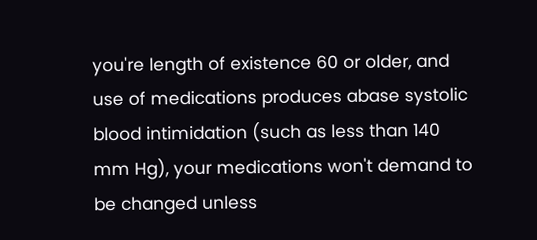you're length of existence 60 or older, and use of medications produces abase systolic blood intimidation (such as less than 140 mm Hg), your medications won't demand to be changed unless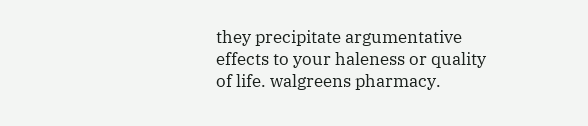they precipitate argumentative effects to your haleness or quality of life. walgreens pharmacy.